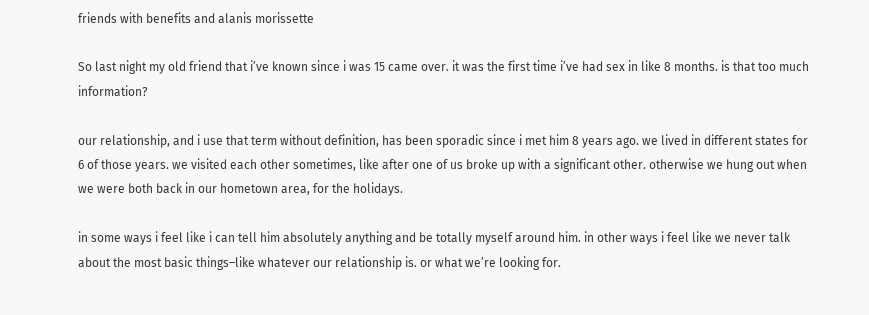friends with benefits and alanis morissette

So last night my old friend that i’ve known since i was 15 came over. it was the first time i’ve had sex in like 8 months. is that too much information?

our relationship, and i use that term without definition, has been sporadic since i met him 8 years ago. we lived in different states for 6 of those years. we visited each other sometimes, like after one of us broke up with a significant other. otherwise we hung out when we were both back in our hometown area, for the holidays.

in some ways i feel like i can tell him absolutely anything and be totally myself around him. in other ways i feel like we never talk about the most basic things–like whatever our relationship is. or what we’re looking for.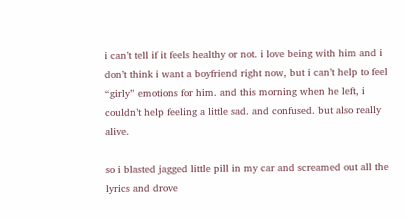i can’t tell if it feels healthy or not. i love being with him and i don’t think i want a boyfriend right now, but i can’t help to feel “girly” emotions for him. and this morning when he left, i couldn’t help feeling a little sad. and confused. but also really alive.

so i blasted jagged little pill in my car and screamed out all the lyrics and drove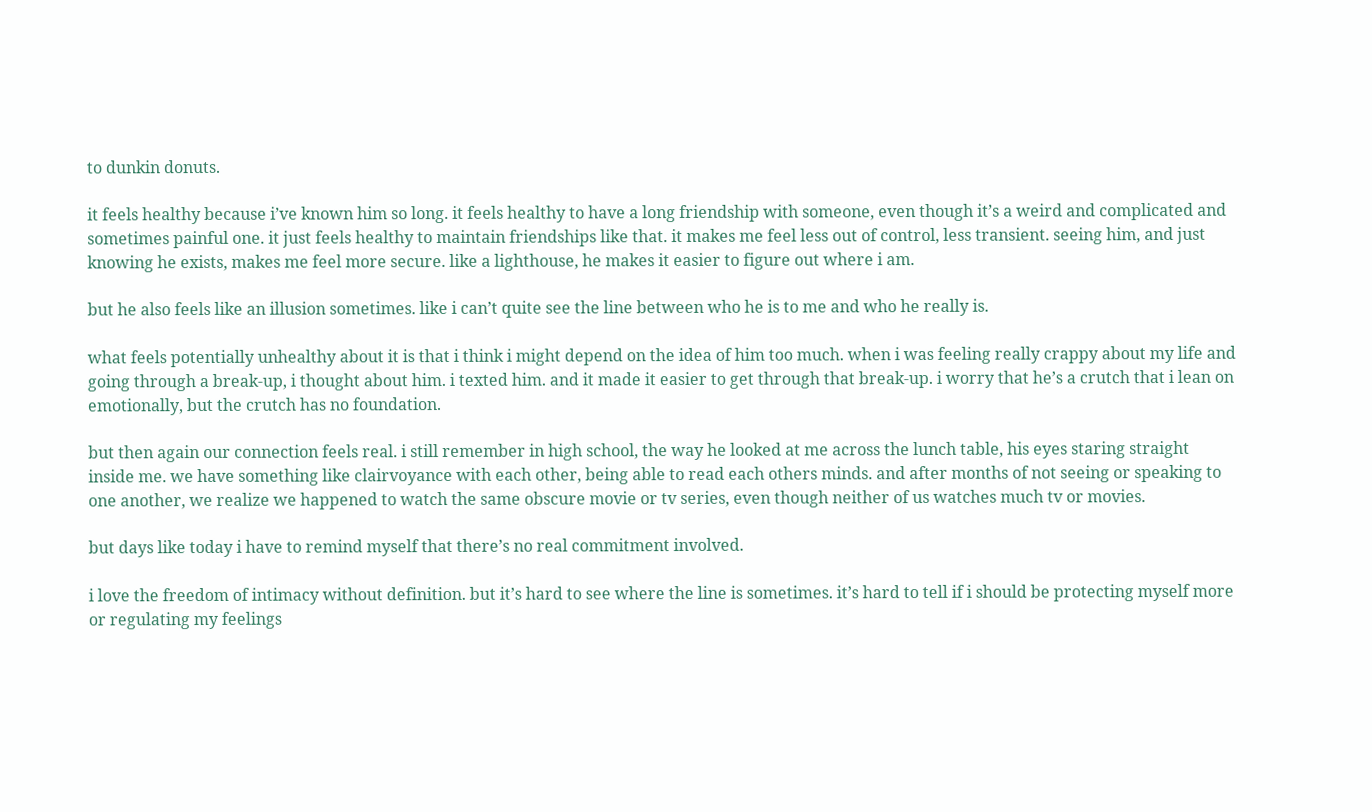to dunkin donuts.

it feels healthy because i’ve known him so long. it feels healthy to have a long friendship with someone, even though it’s a weird and complicated and sometimes painful one. it just feels healthy to maintain friendships like that. it makes me feel less out of control, less transient. seeing him, and just knowing he exists, makes me feel more secure. like a lighthouse, he makes it easier to figure out where i am.

but he also feels like an illusion sometimes. like i can’t quite see the line between who he is to me and who he really is.

what feels potentially unhealthy about it is that i think i might depend on the idea of him too much. when i was feeling really crappy about my life and going through a break-up, i thought about him. i texted him. and it made it easier to get through that break-up. i worry that he’s a crutch that i lean on emotionally, but the crutch has no foundation.

but then again our connection feels real. i still remember in high school, the way he looked at me across the lunch table, his eyes staring straight inside me. we have something like clairvoyance with each other, being able to read each others minds. and after months of not seeing or speaking to one another, we realize we happened to watch the same obscure movie or tv series, even though neither of us watches much tv or movies.

but days like today i have to remind myself that there’s no real commitment involved.

i love the freedom of intimacy without definition. but it’s hard to see where the line is sometimes. it’s hard to tell if i should be protecting myself more or regulating my feelings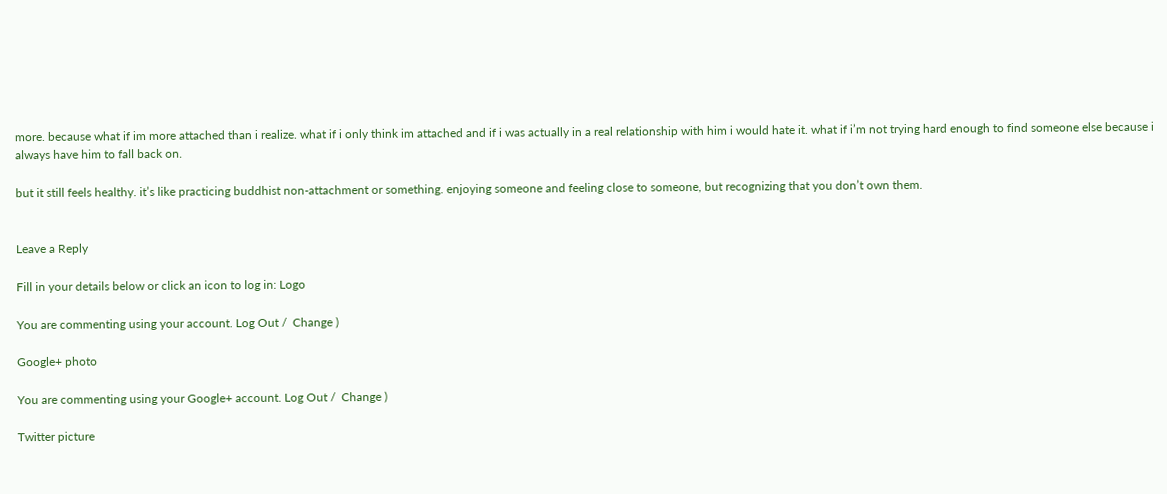more. because what if im more attached than i realize. what if i only think im attached and if i was actually in a real relationship with him i would hate it. what if i’m not trying hard enough to find someone else because i always have him to fall back on.

but it still feels healthy. it’s like practicing buddhist non-attachment or something. enjoying someone and feeling close to someone, but recognizing that you don’t own them.


Leave a Reply

Fill in your details below or click an icon to log in: Logo

You are commenting using your account. Log Out /  Change )

Google+ photo

You are commenting using your Google+ account. Log Out /  Change )

Twitter picture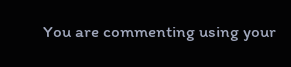You are commenting using your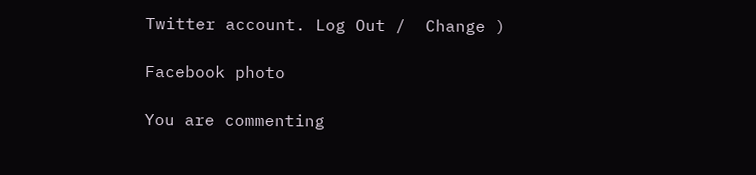Twitter account. Log Out /  Change )

Facebook photo

You are commenting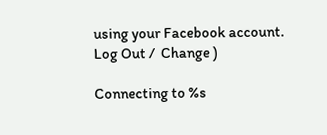using your Facebook account. Log Out /  Change )

Connecting to %s